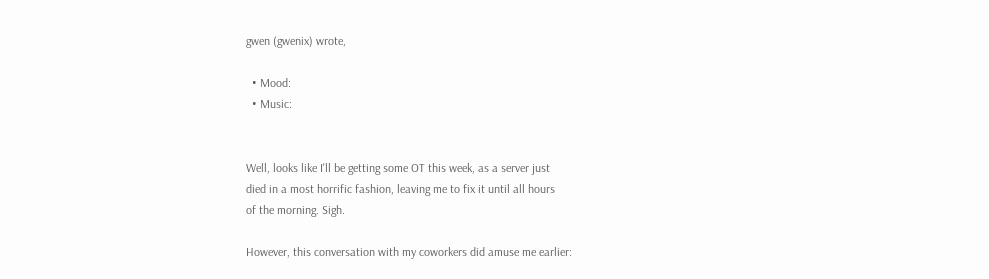gwen (gwenix) wrote,

  • Mood:
  • Music:


Well, looks like I'll be getting some OT this week, as a server just
died in a most horrific fashion, leaving me to fix it until all hours
of the morning. Sigh.

However, this conversation with my coworkers did amuse me earlier: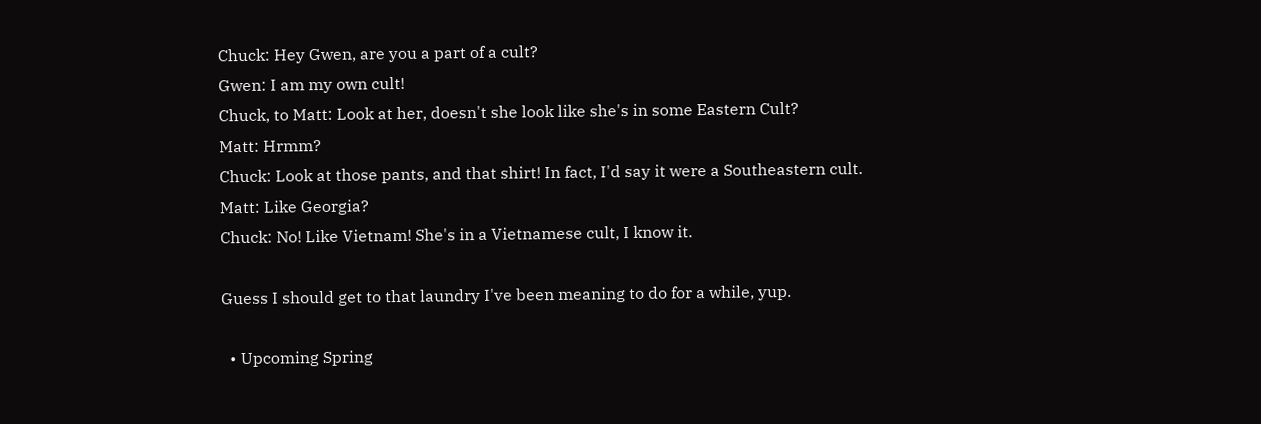Chuck: Hey Gwen, are you a part of a cult?
Gwen: I am my own cult!
Chuck, to Matt: Look at her, doesn't she look like she's in some Eastern Cult?
Matt: Hrmm?
Chuck: Look at those pants, and that shirt! In fact, I'd say it were a Southeastern cult.
Matt: Like Georgia?
Chuck: No! Like Vietnam! She's in a Vietnamese cult, I know it.

Guess I should get to that laundry I've been meaning to do for a while, yup.

  • Upcoming Spring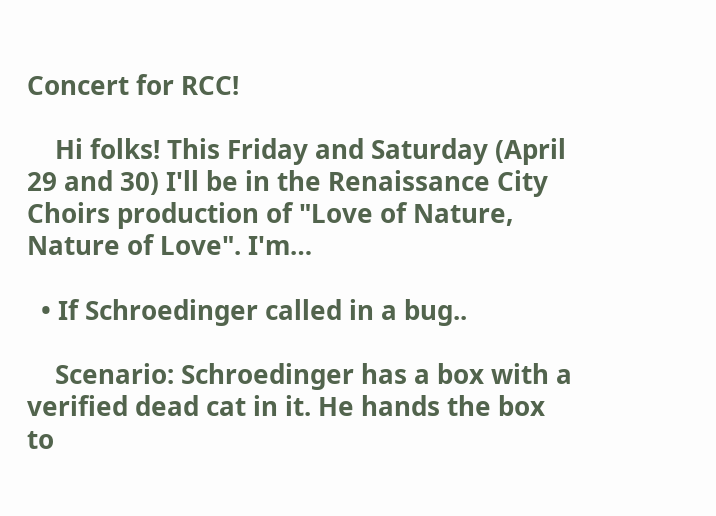Concert for RCC!

    Hi folks! This Friday and Saturday (April 29 and 30) I'll be in the Renaissance City Choirs production of "Love of Nature, Nature of Love". I'm…

  • If Schroedinger called in a bug..

    Scenario: Schroedinger has a box with a verified dead cat in it. He hands the box to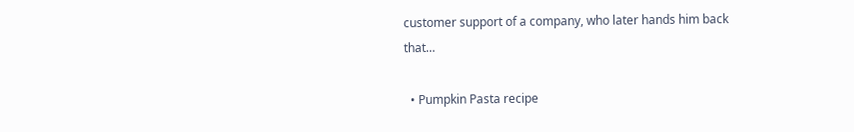customer support of a company, who later hands him back that…

  • Pumpkin Pasta recipe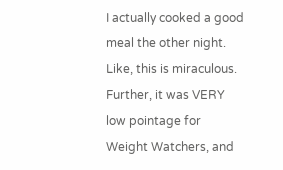I actually cooked a good meal the other night. Like, this is miraculous. Further, it was VERY low pointage for Weight Watchers, and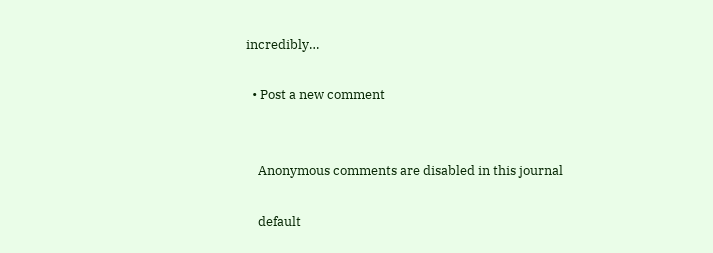incredibly…

  • Post a new comment


    Anonymous comments are disabled in this journal

    default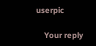userpic

    Your reply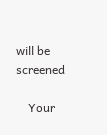will be screened

    Your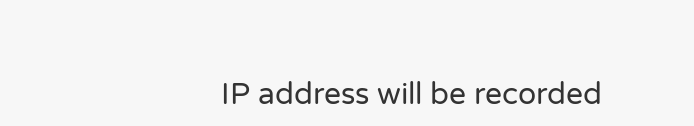IP address will be recorded